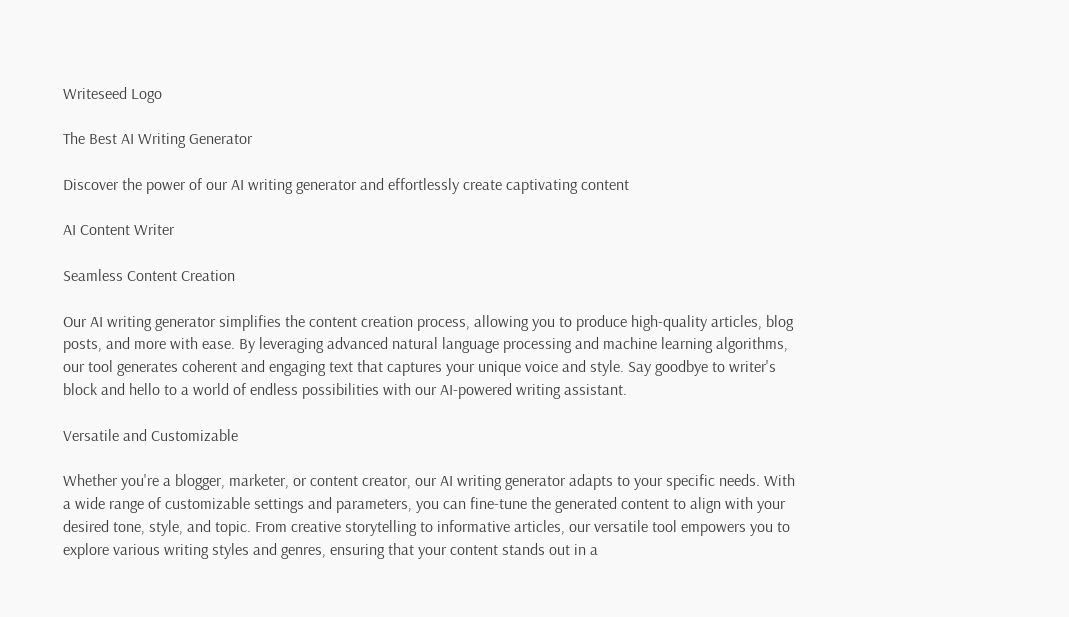Writeseed Logo

The Best AI Writing Generator

Discover the power of our AI writing generator and effortlessly create captivating content

AI Content Writer

Seamless Content Creation

Our AI writing generator simplifies the content creation process, allowing you to produce high-quality articles, blog posts, and more with ease. By leveraging advanced natural language processing and machine learning algorithms, our tool generates coherent and engaging text that captures your unique voice and style. Say goodbye to writer's block and hello to a world of endless possibilities with our AI-powered writing assistant.

Versatile and Customizable

Whether you're a blogger, marketer, or content creator, our AI writing generator adapts to your specific needs. With a wide range of customizable settings and parameters, you can fine-tune the generated content to align with your desired tone, style, and topic. From creative storytelling to informative articles, our versatile tool empowers you to explore various writing styles and genres, ensuring that your content stands out in a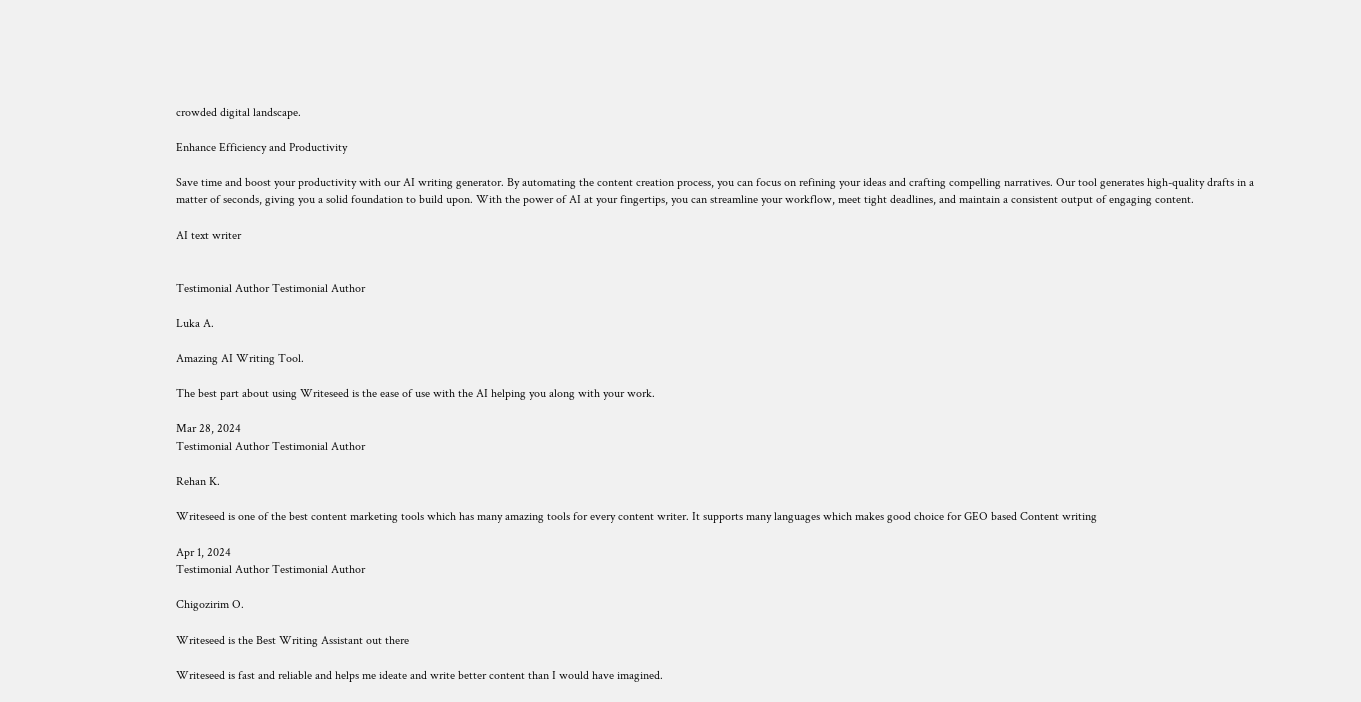crowded digital landscape.

Enhance Efficiency and Productivity

Save time and boost your productivity with our AI writing generator. By automating the content creation process, you can focus on refining your ideas and crafting compelling narratives. Our tool generates high-quality drafts in a matter of seconds, giving you a solid foundation to build upon. With the power of AI at your fingertips, you can streamline your workflow, meet tight deadlines, and maintain a consistent output of engaging content.

AI text writer


Testimonial Author Testimonial Author

Luka A.

Amazing AI Writing Tool.

The best part about using Writeseed is the ease of use with the AI helping you along with your work.

Mar 28, 2024
Testimonial Author Testimonial Author

Rehan K.

Writeseed is one of the best content marketing tools which has many amazing tools for every content writer. It supports many languages which makes good choice for GEO based Content writing

Apr 1, 2024
Testimonial Author Testimonial Author

Chigozirim O.

Writeseed is the Best Writing Assistant out there

Writeseed is fast and reliable and helps me ideate and write better content than I would have imagined.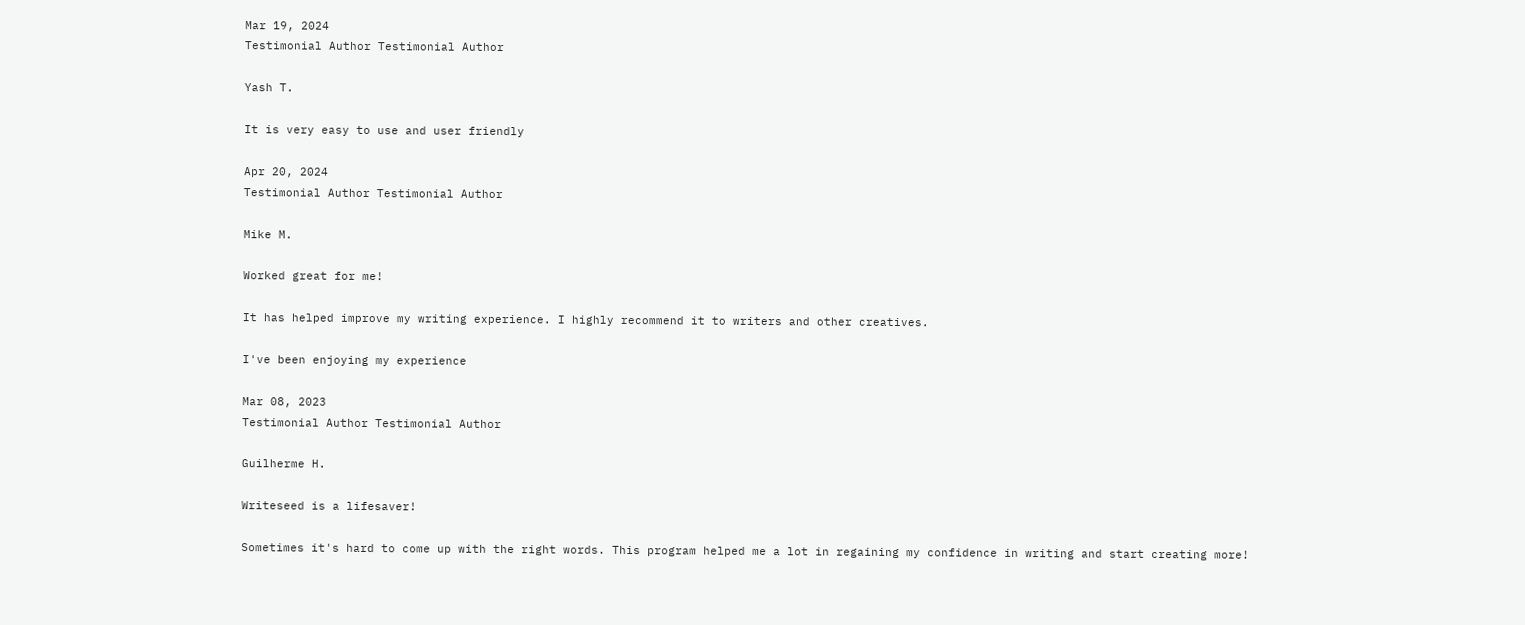Mar 19, 2024
Testimonial Author Testimonial Author

Yash T.

It is very easy to use and user friendly

Apr 20, 2024
Testimonial Author Testimonial Author

Mike M.

Worked great for me!

It has helped improve my writing experience. I highly recommend it to writers and other creatives.

I've been enjoying my experience

Mar 08, 2023
Testimonial Author Testimonial Author

Guilherme H.

Writeseed is a lifesaver!

Sometimes it's hard to come up with the right words. This program helped me a lot in regaining my confidence in writing and start creating more!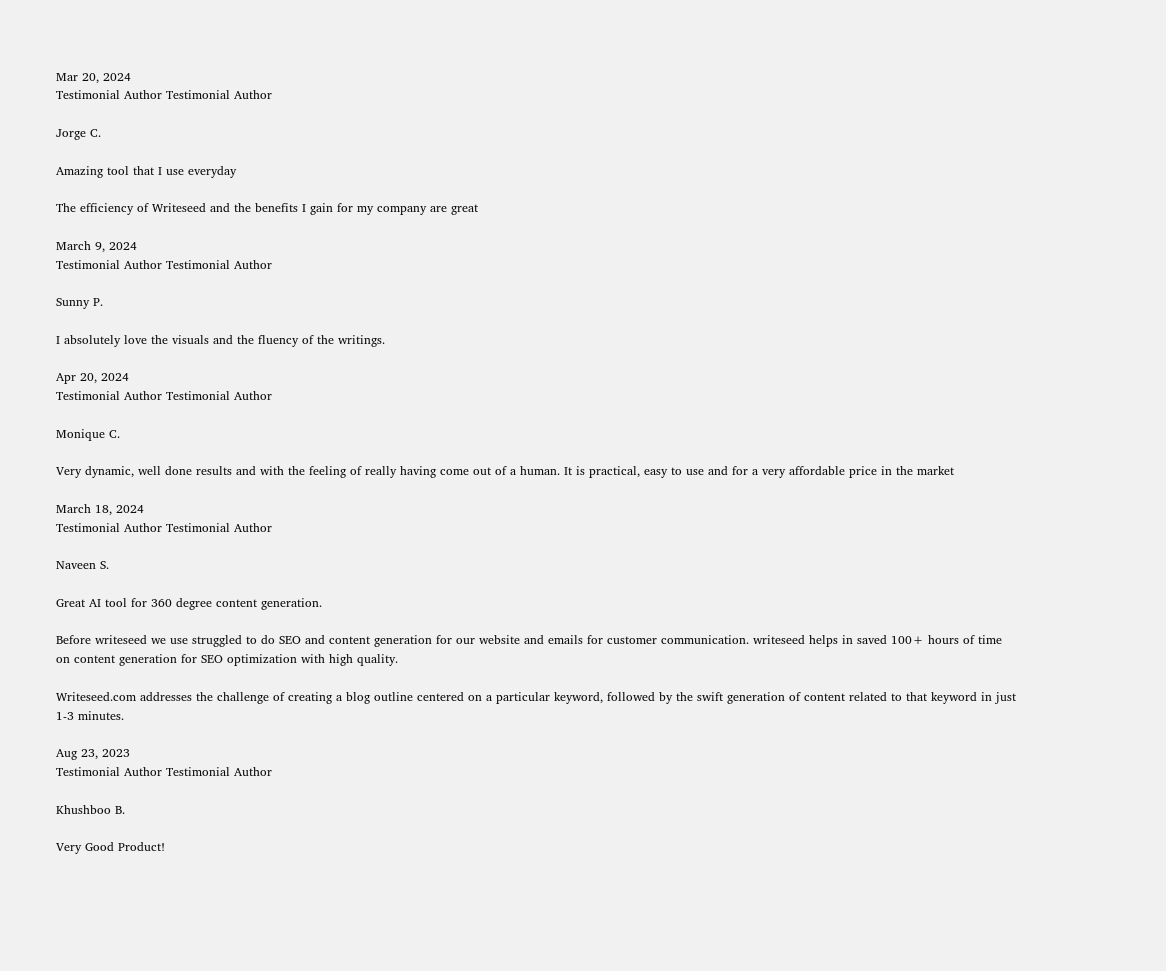Mar 20, 2024
Testimonial Author Testimonial Author

Jorge C.

Amazing tool that I use everyday

The efficiency of Writeseed and the benefits I gain for my company are great

March 9, 2024
Testimonial Author Testimonial Author

Sunny P.

I absolutely love the visuals and the fluency of the writings.

Apr 20, 2024
Testimonial Author Testimonial Author

Monique C.

Very dynamic, well done results and with the feeling of really having come out of a human. It is practical, easy to use and for a very affordable price in the market

March 18, 2024
Testimonial Author Testimonial Author

Naveen S.

Great AI tool for 360 degree content generation.

Before writeseed we use struggled to do SEO and content generation for our website and emails for customer communication. writeseed helps in saved 100+ hours of time on content generation for SEO optimization with high quality.

Writeseed.com addresses the challenge of creating a blog outline centered on a particular keyword, followed by the swift generation of content related to that keyword in just 1-3 minutes.

Aug 23, 2023
Testimonial Author Testimonial Author

Khushboo B.

Very Good Product!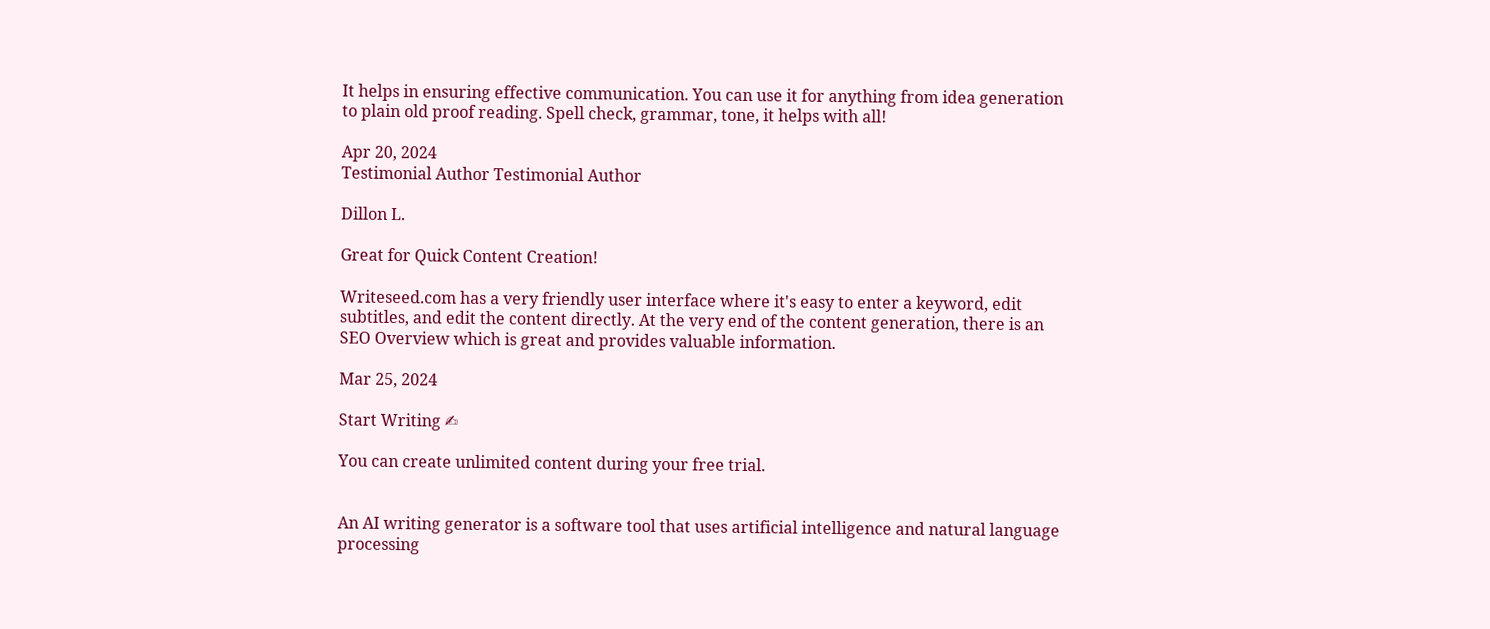It helps in ensuring effective communication. You can use it for anything from idea generation to plain old proof reading. Spell check, grammar, tone, it helps with all!

Apr 20, 2024
Testimonial Author Testimonial Author

Dillon L.

Great for Quick Content Creation!

Writeseed.com has a very friendly user interface where it's easy to enter a keyword, edit subtitles, and edit the content directly. At the very end of the content generation, there is an SEO Overview which is great and provides valuable information.

Mar 25, 2024

Start Writing ✍

You can create unlimited content during your free trial.


An AI writing generator is a software tool that uses artificial intelligence and natural language processing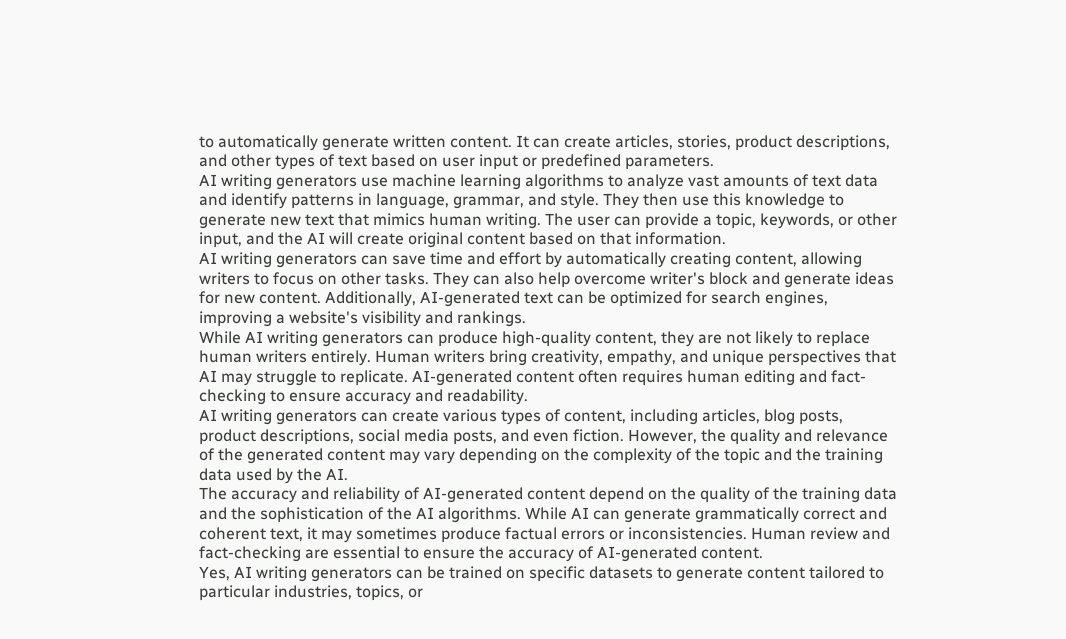to automatically generate written content. It can create articles, stories, product descriptions, and other types of text based on user input or predefined parameters.
AI writing generators use machine learning algorithms to analyze vast amounts of text data and identify patterns in language, grammar, and style. They then use this knowledge to generate new text that mimics human writing. The user can provide a topic, keywords, or other input, and the AI will create original content based on that information.
AI writing generators can save time and effort by automatically creating content, allowing writers to focus on other tasks. They can also help overcome writer's block and generate ideas for new content. Additionally, AI-generated text can be optimized for search engines, improving a website's visibility and rankings.
While AI writing generators can produce high-quality content, they are not likely to replace human writers entirely. Human writers bring creativity, empathy, and unique perspectives that AI may struggle to replicate. AI-generated content often requires human editing and fact-checking to ensure accuracy and readability.
AI writing generators can create various types of content, including articles, blog posts, product descriptions, social media posts, and even fiction. However, the quality and relevance of the generated content may vary depending on the complexity of the topic and the training data used by the AI.
The accuracy and reliability of AI-generated content depend on the quality of the training data and the sophistication of the AI algorithms. While AI can generate grammatically correct and coherent text, it may sometimes produce factual errors or inconsistencies. Human review and fact-checking are essential to ensure the accuracy of AI-generated content.
Yes, AI writing generators can be trained on specific datasets to generate content tailored to particular industries, topics, or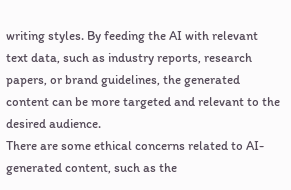writing styles. By feeding the AI with relevant text data, such as industry reports, research papers, or brand guidelines, the generated content can be more targeted and relevant to the desired audience.
There are some ethical concerns related to AI-generated content, such as the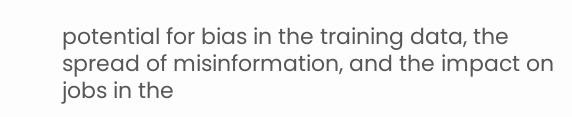potential for bias in the training data, the spread of misinformation, and the impact on jobs in the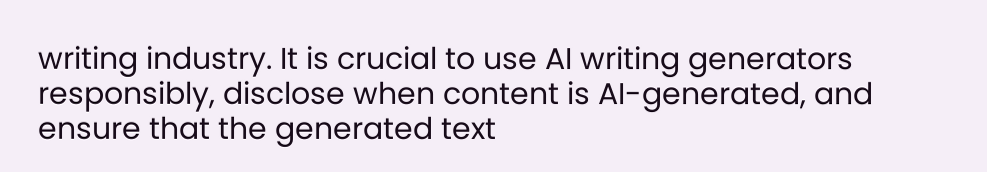writing industry. It is crucial to use AI writing generators responsibly, disclose when content is AI-generated, and ensure that the generated text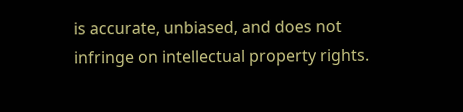is accurate, unbiased, and does not infringe on intellectual property rights.